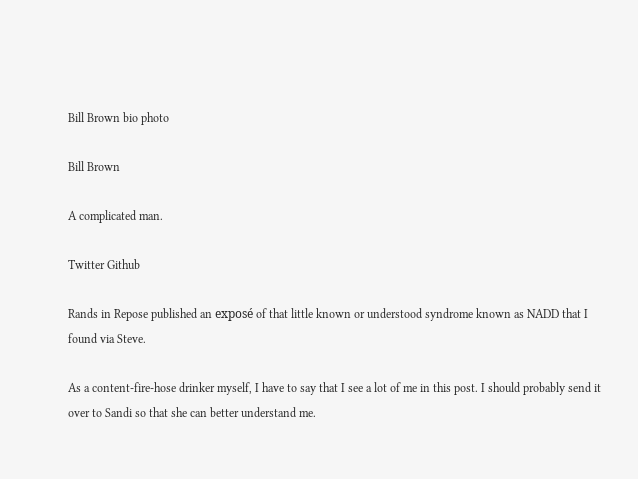Bill Brown bio photo

Bill Brown

A complicated man.

Twitter Github

Rands in Repose published an exposé of that little known or understood syndrome known as NADD that I found via Steve.

As a content-fire-hose drinker myself, I have to say that I see a lot of me in this post. I should probably send it over to Sandi so that she can better understand me.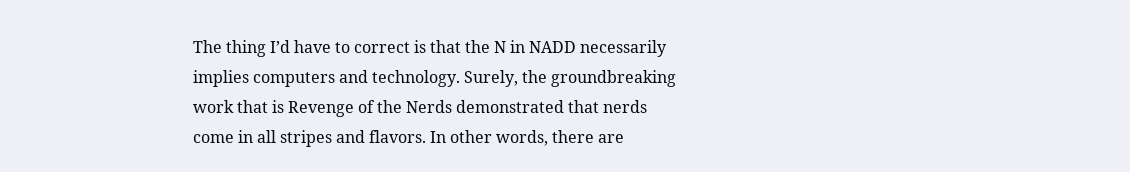The thing I’d have to correct is that the N in NADD necessarily implies computers and technology. Surely, the groundbreaking work that is Revenge of the Nerds demonstrated that nerds come in all stripes and flavors. In other words, there are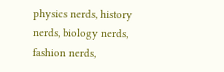physics nerds, history nerds, biology nerds, fashion nerds,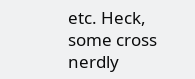etc. Heck, some cross nerdly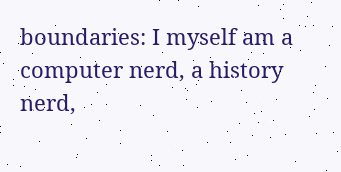boundaries: I myself am a computer nerd, a history nerd,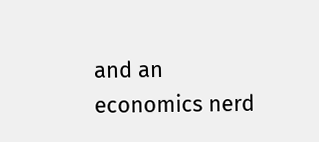and an economics nerd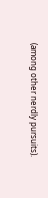(among other nerdly pursuits).